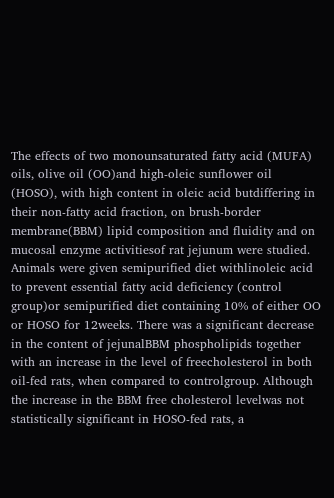The effects of two monounsaturated fatty acid (MUFA) oils, olive oil (OO)and high-oleic sunflower oil (HOSO), with high content in oleic acid butdiffering in their non-fatty acid fraction, on brush-border membrane(BBM) lipid composition and fluidity and on mucosal enzyme activitiesof rat jejunum were studied. Animals were given semipurified diet withlinoleic acid to prevent essential fatty acid deficiency (control group)or semipurified diet containing 10% of either OO or HOSO for 12weeks. There was a significant decrease in the content of jejunalBBM phospholipids together with an increase in the level of freecholesterol in both oil-fed rats, when compared to controlgroup. Although the increase in the BBM free cholesterol levelwas not statistically significant in HOSO-fed rats, a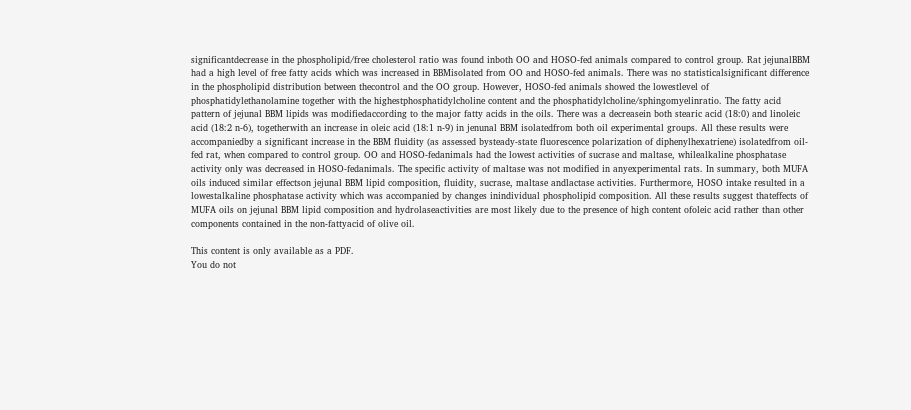significantdecrease in the phospholipid/free cholesterol ratio was found inboth OO and HOSO-fed animals compared to control group. Rat jejunalBBM had a high level of free fatty acids which was increased in BBMisolated from OO and HOSO-fed animals. There was no statisticalsignificant difference in the phospholipid distribution between thecontrol and the OO group. However, HOSO-fed animals showed the lowestlevel of phosphatidylethanolamine together with the highestphosphatidylcholine content and the phosphatidylcholine/sphingomyelinratio. The fatty acid pattern of jejunal BBM lipids was modifiedaccording to the major fatty acids in the oils. There was a decreasein both stearic acid (18:0) and linoleic acid (18:2 n-6), togetherwith an increase in oleic acid (18:1 n-9) in jenunal BBM isolatedfrom both oil experimental groups. All these results were accompaniedby a significant increase in the BBM fluidity (as assessed bysteady-state fluorescence polarization of diphenylhexatriene) isolatedfrom oil-fed rat, when compared to control group. OO and HOSO-fedanimals had the lowest activities of sucrase and maltase, whilealkaline phosphatase activity only was decreased in HOSO-fedanimals. The specific activity of maltase was not modified in anyexperimental rats. In summary, both MUFA oils induced similar effectson jejunal BBM lipid composition, fluidity, sucrase, maltase andlactase activities. Furthermore, HOSO intake resulted in a lowestalkaline phosphatase activity which was accompanied by changes inindividual phospholipid composition. All these results suggest thateffects of MUFA oils on jejunal BBM lipid composition and hydrolaseactivities are most likely due to the presence of high content ofoleic acid rather than other components contained in the non-fattyacid of olive oil.

This content is only available as a PDF.
You do not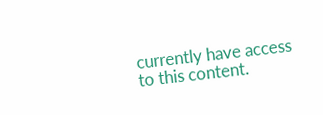currently have access to this content.